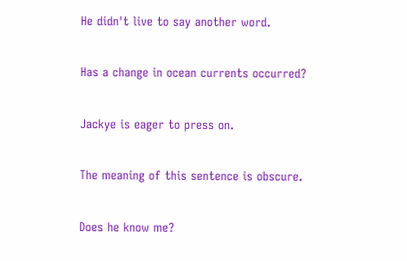He didn't live to say another word.

Has a change in ocean currents occurred?

Jackye is eager to press on.

The meaning of this sentence is obscure.

Does he know me?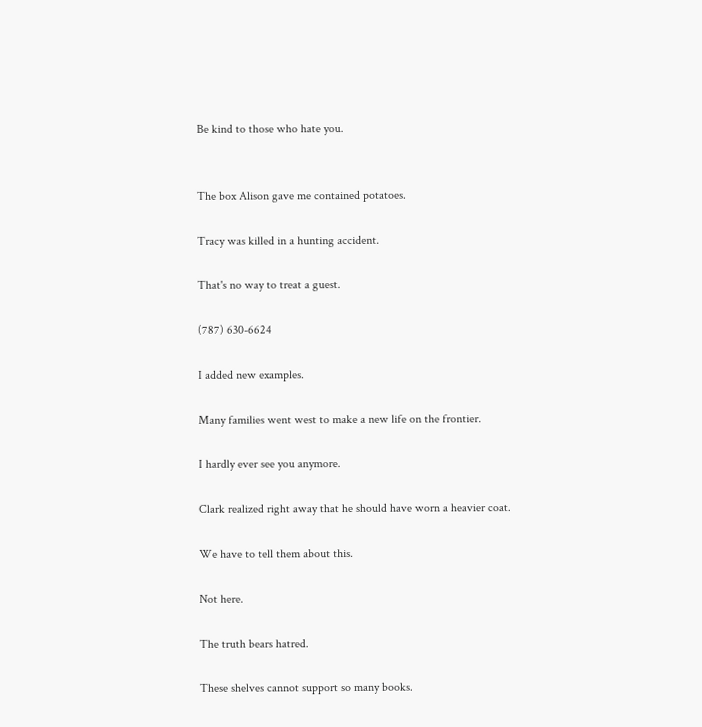Be kind to those who hate you.


The box Alison gave me contained potatoes.

Tracy was killed in a hunting accident.

That's no way to treat a guest.

(787) 630-6624

I added new examples.

Many families went west to make a new life on the frontier.

I hardly ever see you anymore.

Clark realized right away that he should have worn a heavier coat.

We have to tell them about this.

Not here.

The truth bears hatred.

These shelves cannot support so many books.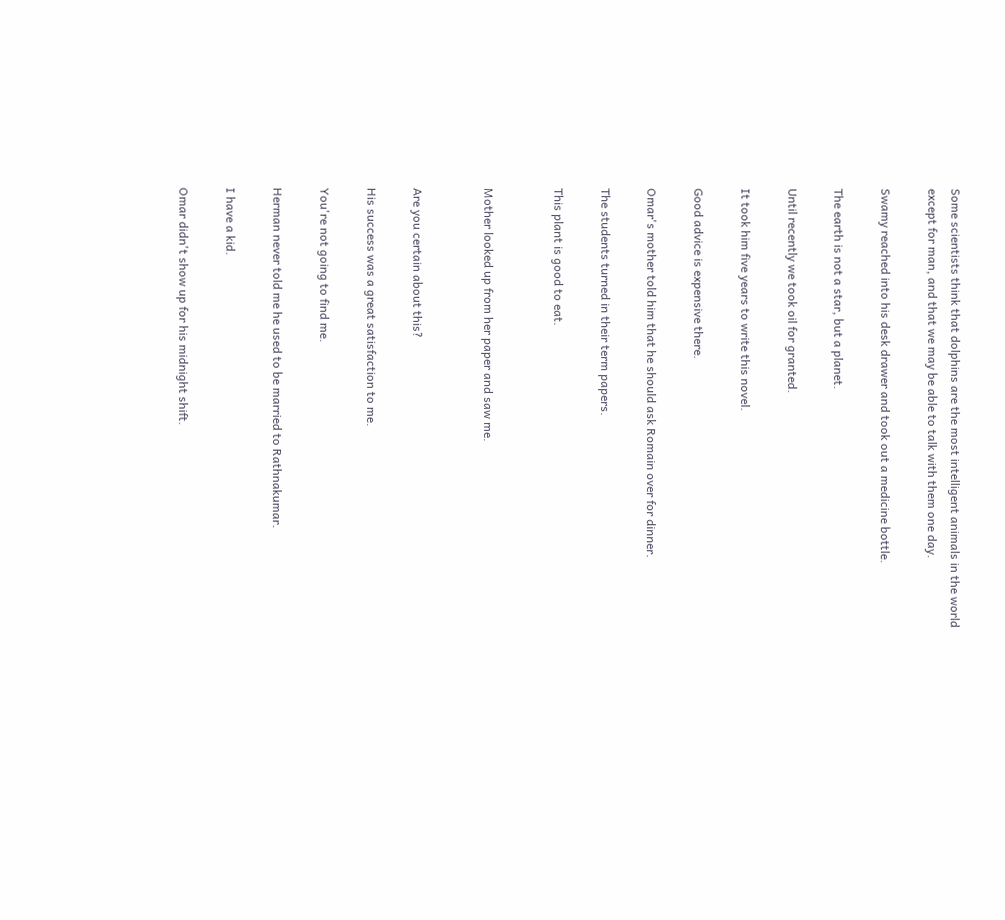Some scientists think that dolphins are the most intelligent animals in the world except for man, and that we may be able to talk with them one day.

Swamy reached into his desk drawer and took out a medicine bottle.

The earth is not a star, but a planet.

Until recently we took oil for granted.

It took him five years to write this novel.

Good advice is expensive there.

Omar's mother told him that he should ask Romain over for dinner.

The students turned in their term papers.

This plant is good to eat.


Mother looked up from her paper and saw me.


Are you certain about this?

His success was a great satisfaction to me.

You're not going to find me.

Herman never told me he used to be married to Rathnakumar.

I have a kid.

Omar didn't show up for his midnight shift.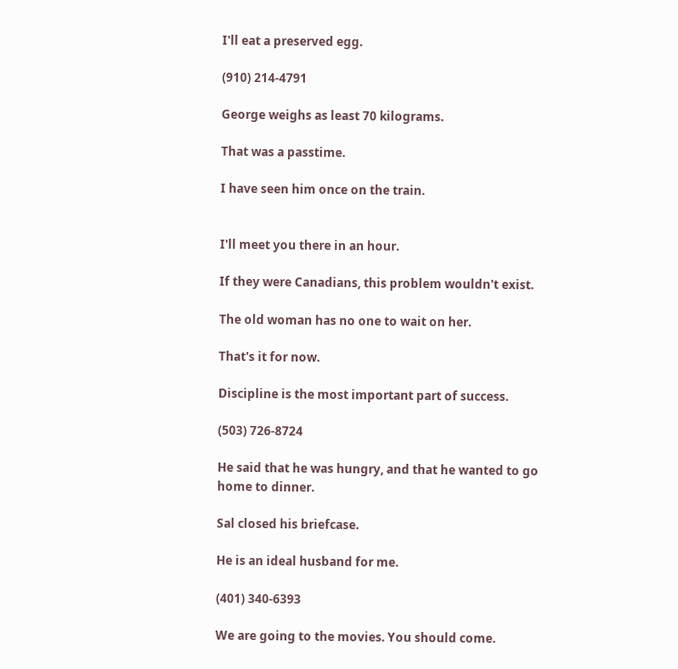I'll eat a preserved egg.

(910) 214-4791

George weighs as least 70 kilograms.

That was a passtime.

I have seen him once on the train.


I'll meet you there in an hour.

If they were Canadians, this problem wouldn't exist.

The old woman has no one to wait on her.

That's it for now.

Discipline is the most important part of success.

(503) 726-8724

He said that he was hungry, and that he wanted to go home to dinner.

Sal closed his briefcase.

He is an ideal husband for me.

(401) 340-6393

We are going to the movies. You should come.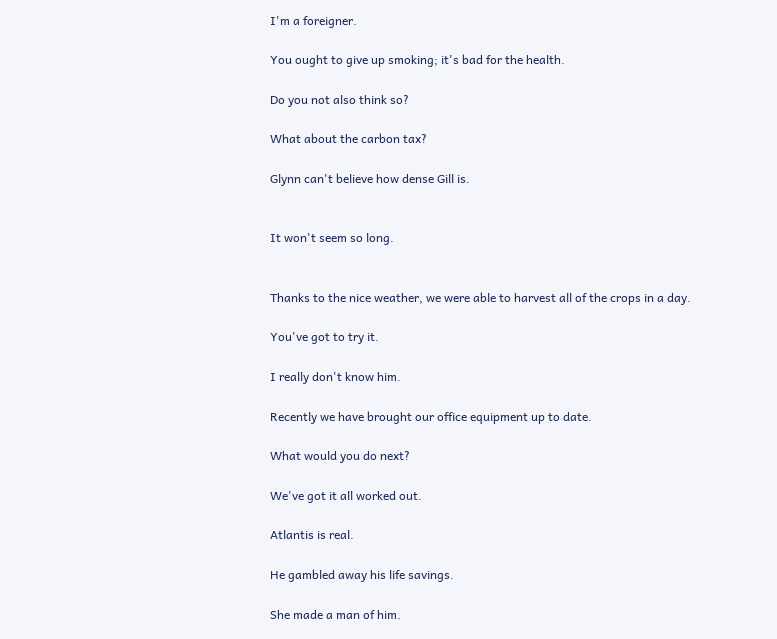I'm a foreigner.

You ought to give up smoking; it's bad for the health.

Do you not also think so?

What about the carbon tax?

Glynn can't believe how dense Gill is.


It won't seem so long.


Thanks to the nice weather, we were able to harvest all of the crops in a day.

You've got to try it.

I really don't know him.

Recently we have brought our office equipment up to date.

What would you do next?

We've got it all worked out.

Atlantis is real.

He gambled away his life savings.

She made a man of him.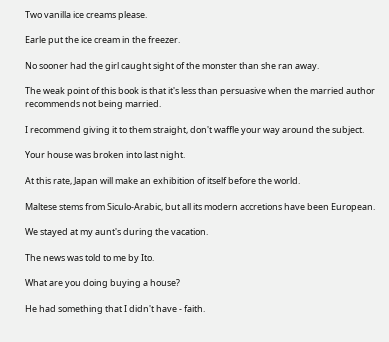Two vanilla ice creams please.

Earle put the ice cream in the freezer.

No sooner had the girl caught sight of the monster than she ran away.

The weak point of this book is that it's less than persuasive when the married author recommends not being married.

I recommend giving it to them straight, don't waffle your way around the subject.

Your house was broken into last night.

At this rate, Japan will make an exhibition of itself before the world.

Maltese stems from Siculo-Arabic, but all its modern accretions have been European.

We stayed at my aunt's during the vacation.

The news was told to me by Ito.

What are you doing buying a house?

He had something that I didn't have - faith.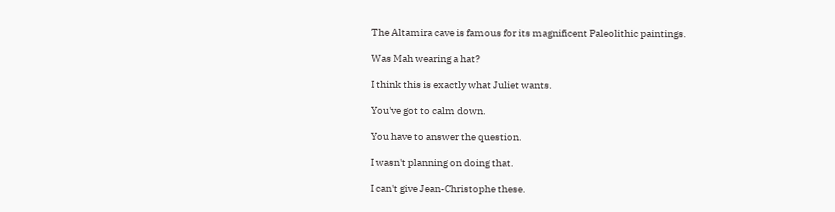The Altamira cave is famous for its magnificent Paleolithic paintings.

Was Mah wearing a hat?

I think this is exactly what Juliet wants.

You've got to calm down.

You have to answer the question.

I wasn't planning on doing that.

I can't give Jean-Christophe these.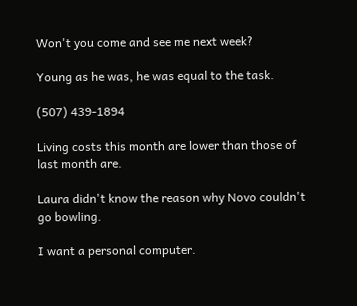Won't you come and see me next week?

Young as he was, he was equal to the task.

(507) 439-1894

Living costs this month are lower than those of last month are.

Laura didn't know the reason why Novo couldn't go bowling.

I want a personal computer.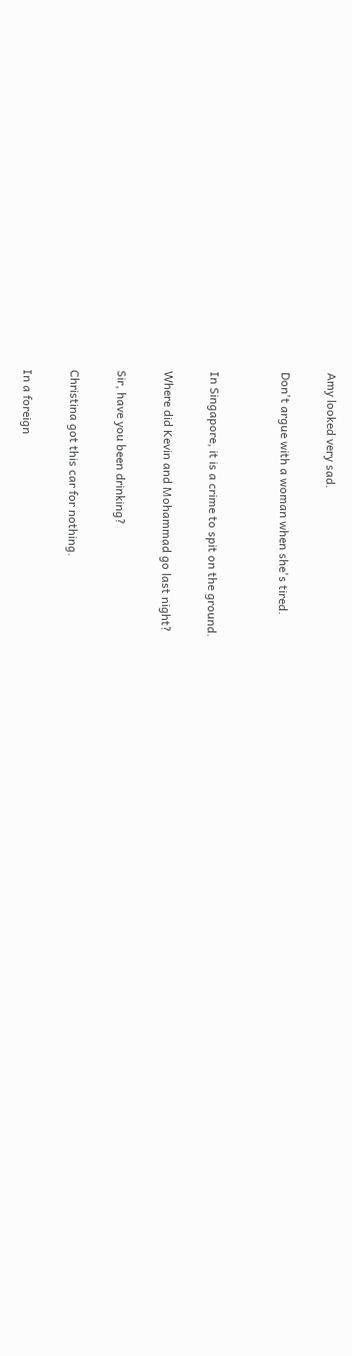Amy looked very sad.

Don't argue with a woman when she's tired.


In Singapore, it is a crime to spit on the ground.

Where did Kevin and Mohammad go last night?

Sir, have you been drinking?

Christina got this car for nothing.

In a foreign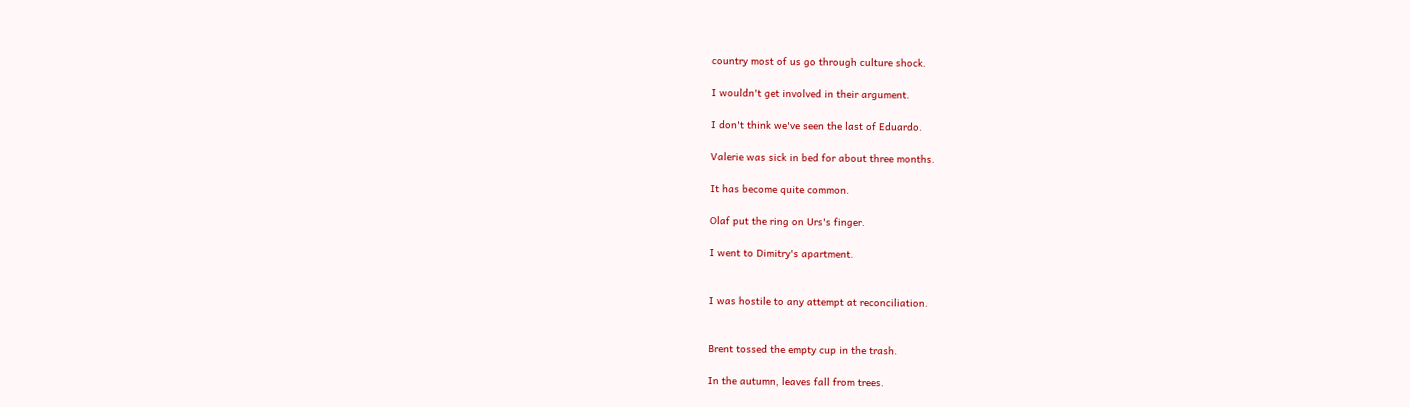country most of us go through culture shock.

I wouldn't get involved in their argument.

I don't think we've seen the last of Eduardo.

Valerie was sick in bed for about three months.

It has become quite common.

Olaf put the ring on Urs's finger.

I went to Dimitry's apartment.


I was hostile to any attempt at reconciliation.


Brent tossed the empty cup in the trash.

In the autumn, leaves fall from trees.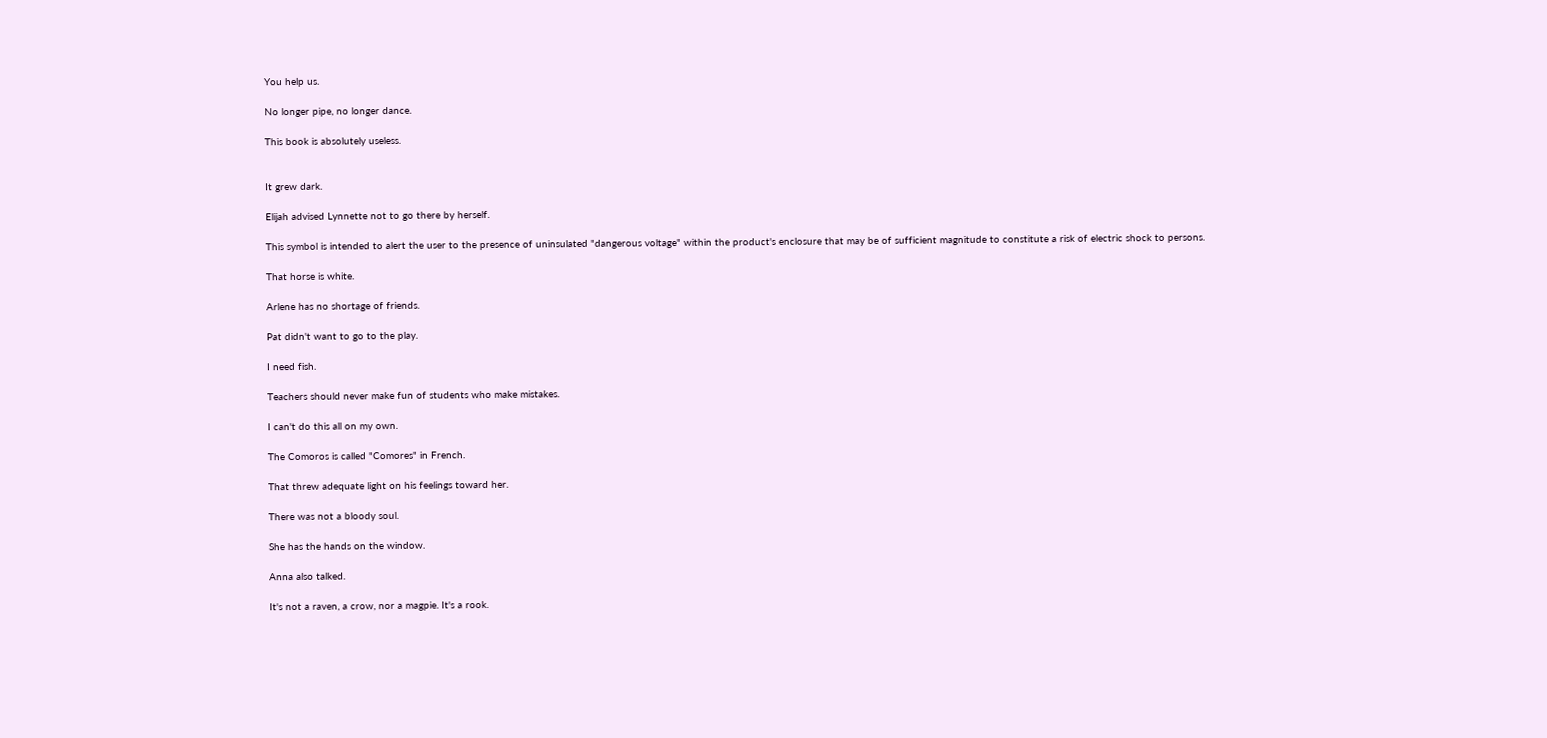You help us.

No longer pipe, no longer dance.

This book is absolutely useless.


It grew dark.

Elijah advised Lynnette not to go there by herself.

This symbol is intended to alert the user to the presence of uninsulated "dangerous voltage" within the product's enclosure that may be of sufficient magnitude to constitute a risk of electric shock to persons.

That horse is white.

Arlene has no shortage of friends.

Pat didn't want to go to the play.

I need fish.

Teachers should never make fun of students who make mistakes.

I can't do this all on my own.

The Comoros is called "Comores" in French.

That threw adequate light on his feelings toward her.

There was not a bloody soul.

She has the hands on the window.

Anna also talked.

It's not a raven, a crow, nor a magpie. It's a rook.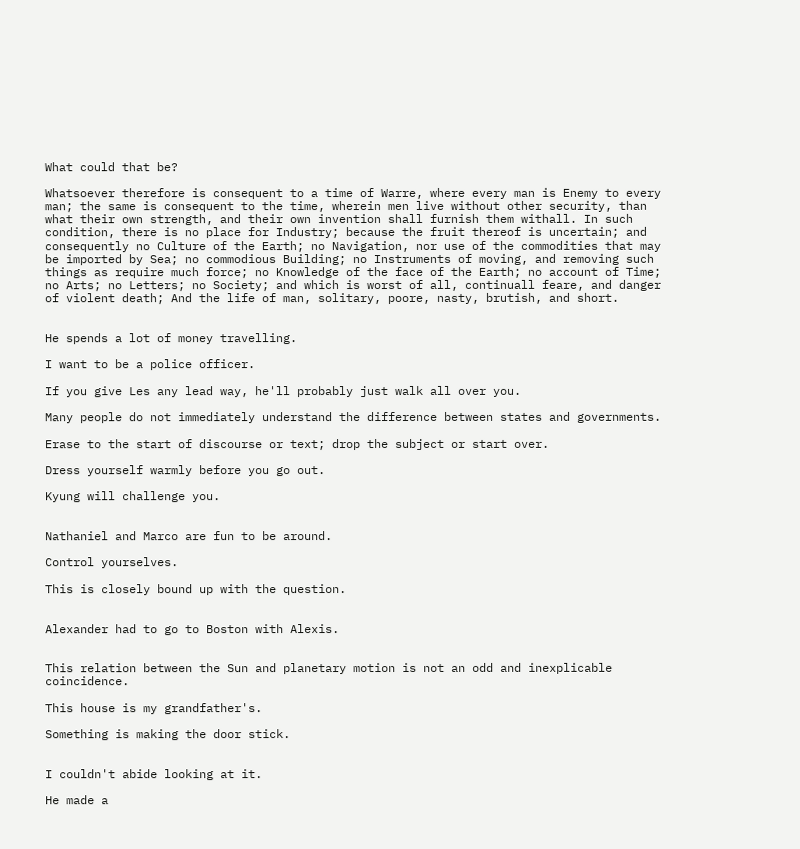What could that be?

Whatsoever therefore is consequent to a time of Warre, where every man is Enemy to every man; the same is consequent to the time, wherein men live without other security, than what their own strength, and their own invention shall furnish them withall. In such condition, there is no place for Industry; because the fruit thereof is uncertain; and consequently no Culture of the Earth; no Navigation, nor use of the commodities that may be imported by Sea; no commodious Building; no Instruments of moving, and removing such things as require much force; no Knowledge of the face of the Earth; no account of Time; no Arts; no Letters; no Society; and which is worst of all, continuall feare, and danger of violent death; And the life of man, solitary, poore, nasty, brutish, and short.


He spends a lot of money travelling.

I want to be a police officer.

If you give Les any lead way, he'll probably just walk all over you.

Many people do not immediately understand the difference between states and governments.

Erase to the start of discourse or text; drop the subject or start over.

Dress yourself warmly before you go out.

Kyung will challenge you.


Nathaniel and Marco are fun to be around.

Control yourselves.

This is closely bound up with the question.


Alexander had to go to Boston with Alexis.


This relation between the Sun and planetary motion is not an odd and inexplicable coincidence.

This house is my grandfather's.

Something is making the door stick.


I couldn't abide looking at it.

He made a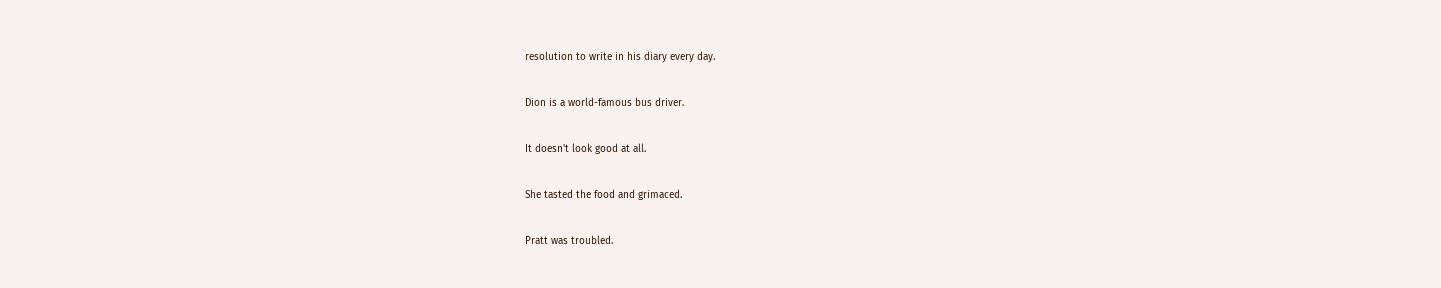resolution to write in his diary every day.

Dion is a world-famous bus driver.

It doesn't look good at all.

She tasted the food and grimaced.

Pratt was troubled.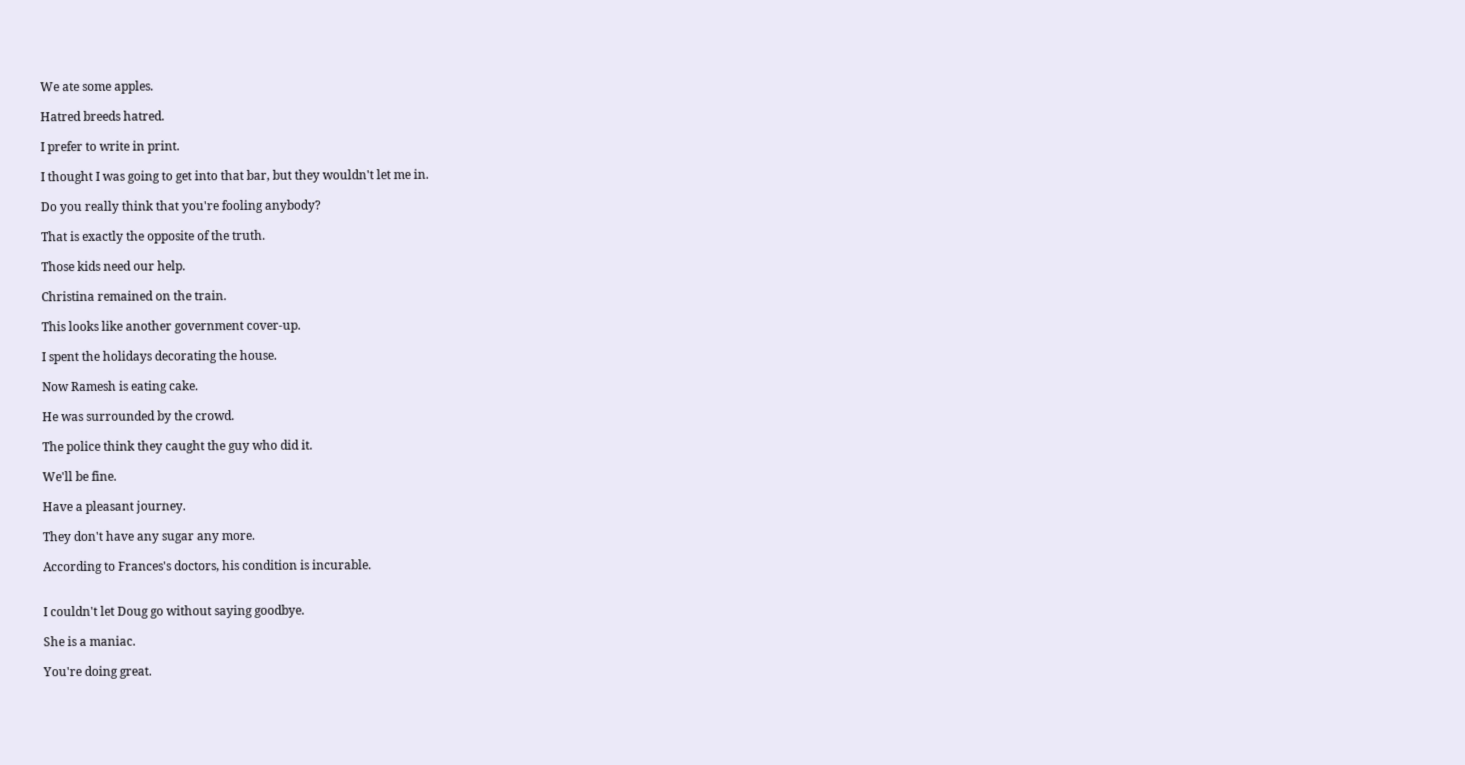We ate some apples.

Hatred breeds hatred.

I prefer to write in print.

I thought I was going to get into that bar, but they wouldn't let me in.

Do you really think that you're fooling anybody?

That is exactly the opposite of the truth.

Those kids need our help.

Christina remained on the train.

This looks like another government cover-up.

I spent the holidays decorating the house.

Now Ramesh is eating cake.

He was surrounded by the crowd.

The police think they caught the guy who did it.

We'll be fine.

Have a pleasant journey.

They don't have any sugar any more.

According to Frances's doctors, his condition is incurable.


I couldn't let Doug go without saying goodbye.

She is a maniac.

You're doing great.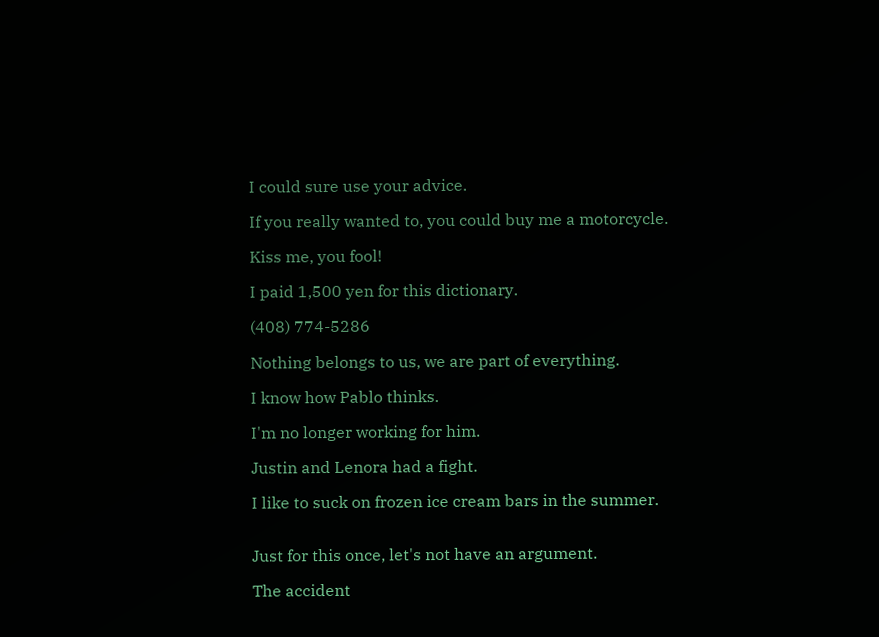I could sure use your advice.

If you really wanted to, you could buy me a motorcycle.

Kiss me, you fool!

I paid 1,500 yen for this dictionary.

(408) 774-5286

Nothing belongs to us, we are part of everything.

I know how Pablo thinks.

I'm no longer working for him.

Justin and Lenora had a fight.

I like to suck on frozen ice cream bars in the summer.


Just for this once, let's not have an argument.

The accident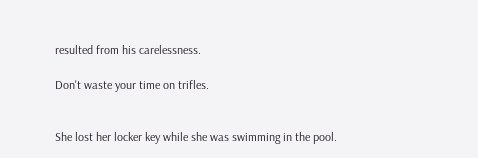resulted from his carelessness.

Don't waste your time on trifles.


She lost her locker key while she was swimming in the pool.